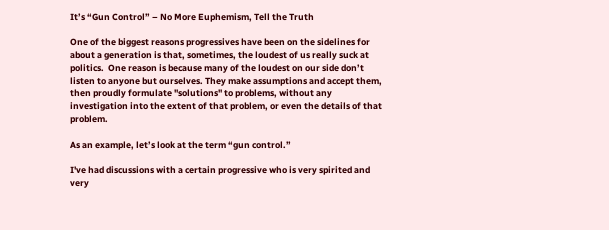It’s “Gun Control” – No More Euphemism, Tell the Truth

One of the biggest reasons progressives have been on the sidelines for about a generation is that, sometimes, the loudest of us really suck at politics.  One reason is because many of the loudest on our side don’t listen to anyone but ourselves. They make assumptions and accept them, then proudly formulate "solutions" to problems, without any investigation into the extent of that problem, or even the details of that problem.

As an example, let’s look at the term “gun control.”

I've had discussions with a certain progressive who is very spirited and very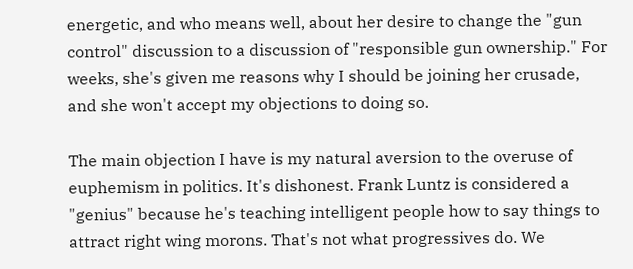energetic, and who means well, about her desire to change the "gun control" discussion to a discussion of "responsible gun ownership." For weeks, she's given me reasons why I should be joining her crusade, and she won't accept my objections to doing so.

The main objection I have is my natural aversion to the overuse of euphemism in politics. It's dishonest. Frank Luntz is considered a "genius" because he's teaching intelligent people how to say things to attract right wing morons. That's not what progressives do. We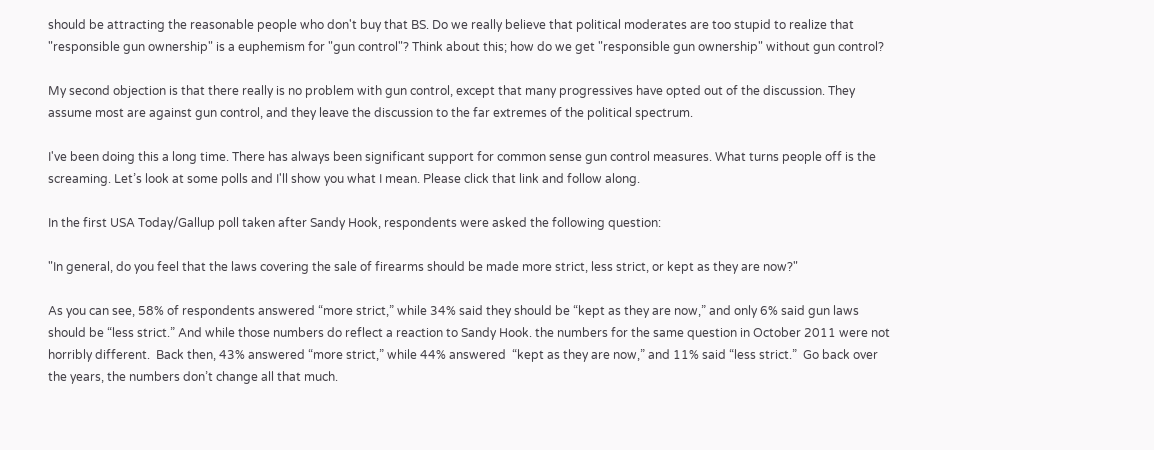should be attracting the reasonable people who don't buy that BS. Do we really believe that political moderates are too stupid to realize that "responsible gun ownership" is a euphemism for "gun control"? Think about this; how do we get "responsible gun ownership" without gun control?

My second objection is that there really is no problem with gun control, except that many progressives have opted out of the discussion. They assume most are against gun control, and they leave the discussion to the far extremes of the political spectrum.

I've been doing this a long time. There has always been significant support for common sense gun control measures. What turns people off is the screaming. Let’s look at some polls and I'll show you what I mean. Please click that link and follow along.

In the first USA Today/Gallup poll taken after Sandy Hook, respondents were asked the following question:

"In general, do you feel that the laws covering the sale of firearms should be made more strict, less strict, or kept as they are now?"

As you can see, 58% of respondents answered “more strict,” while 34% said they should be “kept as they are now,” and only 6% said gun laws should be “less strict.” And while those numbers do reflect a reaction to Sandy Hook. the numbers for the same question in October 2011 were not horribly different.  Back then, 43% answered “more strict,” while 44% answered  “kept as they are now,” and 11% said “less strict.”  Go back over the years, the numbers don’t change all that much.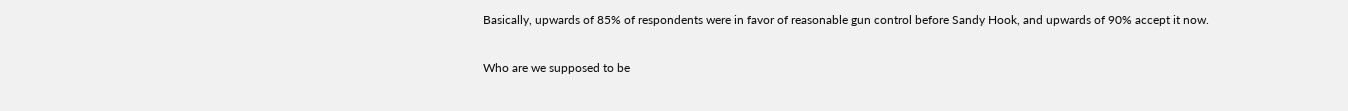Basically, upwards of 85% of respondents were in favor of reasonable gun control before Sandy Hook, and upwards of 90% accept it now.

Who are we supposed to be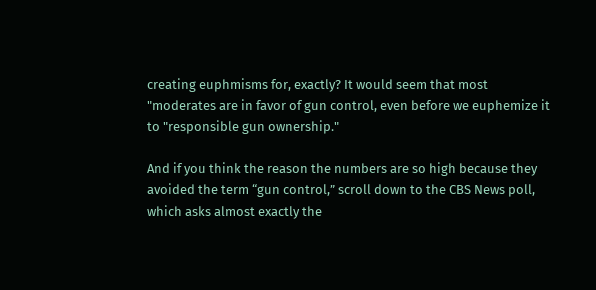creating euphmisms for, exactly? It would seem that most "moderates are in favor of gun control, even before we euphemize it to "responsible gun ownership."

And if you think the reason the numbers are so high because they avoided the term “gun control,” scroll down to the CBS News poll, which asks almost exactly the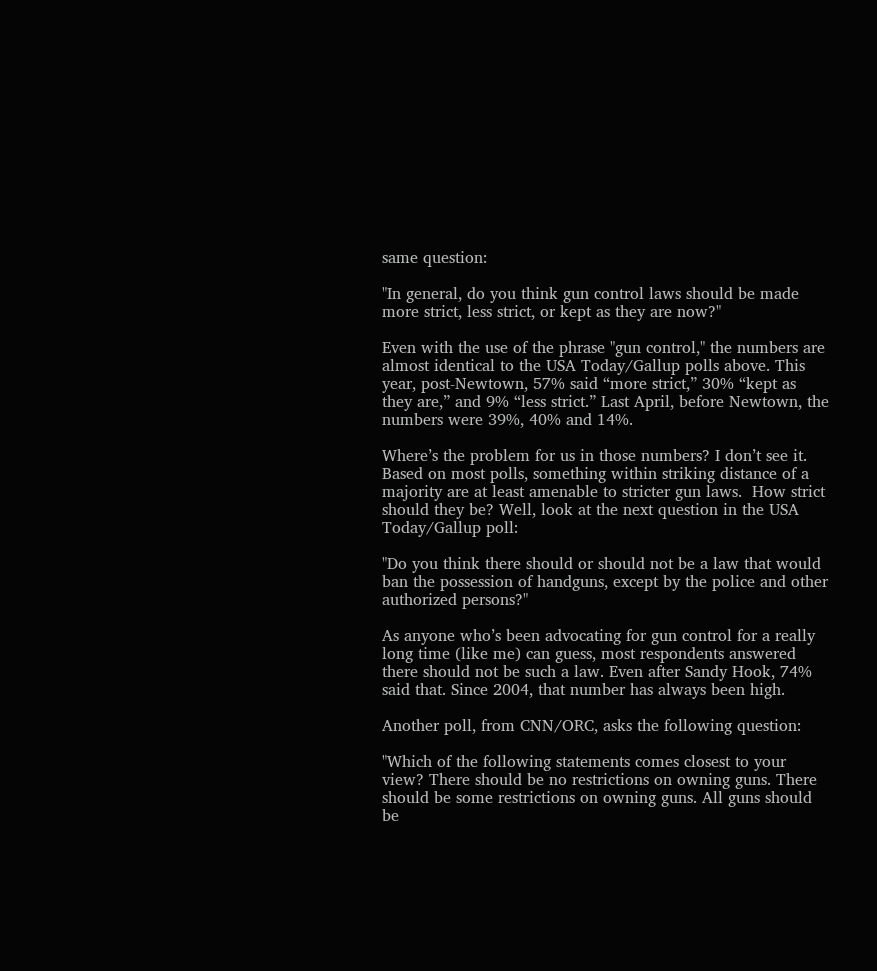same question:

"In general, do you think gun control laws should be made more strict, less strict, or kept as they are now?"

Even with the use of the phrase "gun control," the numbers are almost identical to the USA Today/Gallup polls above. This year, post-Newtown, 57% said “more strict,” 30% “kept as they are,” and 9% “less strict.” Last April, before Newtown, the numbers were 39%, 40% and 14%.

Where’s the problem for us in those numbers? I don’t see it. Based on most polls, something within striking distance of a majority are at least amenable to stricter gun laws.  How strict should they be? Well, look at the next question in the USA Today/Gallup poll:

"Do you think there should or should not be a law that would ban the possession of handguns, except by the police and other authorized persons?"

As anyone who’s been advocating for gun control for a really long time (like me) can guess, most respondents answered there should not be such a law. Even after Sandy Hook, 74% said that. Since 2004, that number has always been high.

Another poll, from CNN/ORC, asks the following question:

"Which of the following statements comes closest to your view? There should be no restrictions on owning guns. There should be some restrictions on owning guns. All guns should be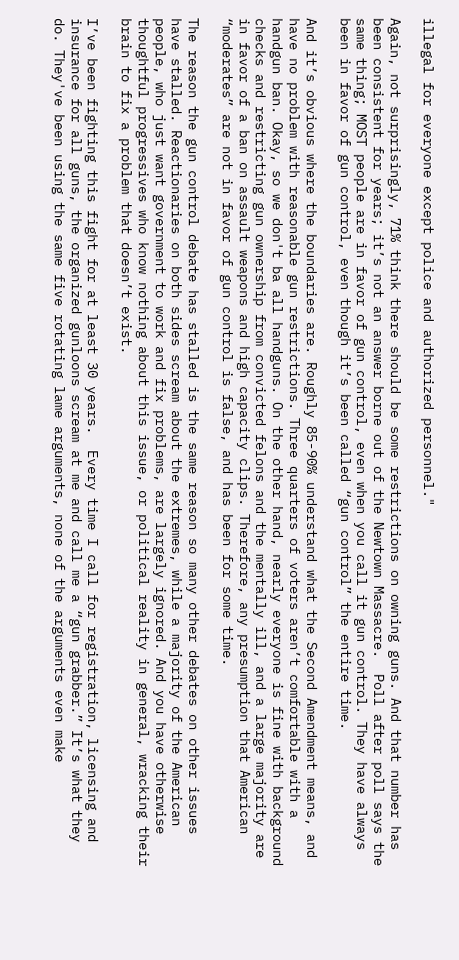illegal for everyone except police and authorized personnel."

Again, not surprisingly, 71% think there should be some restrictions on owning guns. And that number has been consistent for years; it’s not an answer borne out of the Newtown Massacre.  Poll after poll says the same thing; MOST people are in favor of gun control, even when you call it gun control. They have always been in favor of gun control, even though it’s been called “gun control” the entire time.

And it’s obvious where the boundaries are. Roughly 85-90% understand what the Second Amendment means, and have no problem with reasonable gun restrictions. Three quarters of voters aren’t comfortable with a handgun ban. Okay, so we don't ba all handguns. On the other hand, nearly everyone is fine with background checks and restricting gun ownership from convicted felons and the mentally ill, and a large majority are in favor of a ban on assault weapons and high capacity clips. Therefore, any presumption that American “moderates” are not in favor of gun control is false, and has been for some time.

The reason the gun control debate has stalled is the same reason so many other debates on other issues have stalled. Reactionaries on both sides scream about the extremes, while a majority of the American people, who just want government to work and fix problems, are largely ignored. And you have otherwise thoughtful progressives who know nothing about this issue, or political reality in general, wracking their brain to fix a problem that doesn’t exist.

I’ve been fighting this fight for at least 30 years.  Every time I call for registration, licensing and insurance for all guns, the organized gunloons scream at me and call me a “gun grabber.” It’s what they do. They've been using the same five rotating lame arguments, none of the arguments even make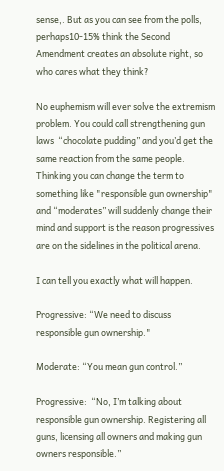sense,. But as you can see from the polls, perhaps10-15% think the Second Amendment creates an absolute right, so who cares what they think?

No euphemism will ever solve the extremism problem. You could call strengthening gun laws  “chocolate pudding” and you’d get the same reaction from the same people. Thinking you can change the term to something like "responsible gun ownership" and “moderates” will suddenly change their mind and support is the reason progressives are on the sidelines in the political arena.

I can tell you exactly what will happen.

Progressive: “We need to discuss responsible gun ownership."

Moderate: “You mean gun control.”

Progressive:  “No, I’m talking about responsible gun ownership. Registering all guns, licensing all owners and making gun owners responsible.”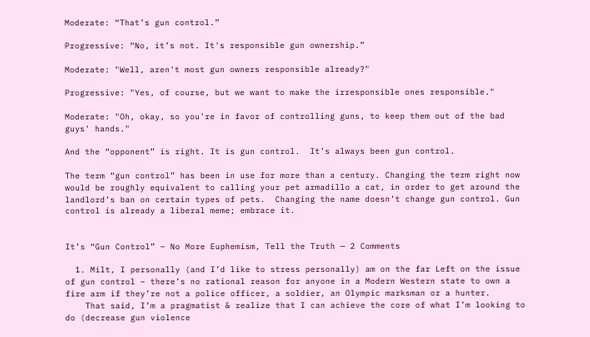Moderate: “That’s gun control.”

Progressive: “No, it’s not. It's responsible gun ownership.”

Moderate: "Well, aren't most gun owners responsible already?"

Progressive: "Yes, of course, but we want to make the irresponsible ones responsible."

Moderate: "Oh, okay, so you're in favor of controlling guns, to keep them out of the bad guys' hands."

And the “opponent” is right. It is gun control.  It’s always been gun control.

The term “gun control” has been in use for more than a century. Changing the term right now would be roughly equivalent to calling your pet armadillo a cat, in order to get around the landlord’s ban on certain types of pets.  Changing the name doesn’t change gun control. Gun control is already a liberal meme; embrace it.


It’s “Gun Control” – No More Euphemism, Tell the Truth — 2 Comments

  1. Milt, I personally (and I’d like to stress personally) am on the far Left on the issue of gun control – there’s no rational reason for anyone in a Modern Western state to own a fire arm if they’re not a police officer, a soldier, an Olympic marksman or a hunter.
    That said, I’m a pragmatist & realize that I can achieve the core of what I’m looking to do (decrease gun violence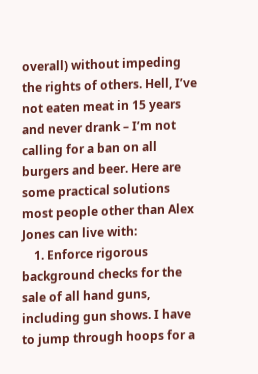overall) without impeding the rights of others. Hell, I’ve not eaten meat in 15 years and never drank – I’m not calling for a ban on all burgers and beer. Here are some practical solutions most people other than Alex Jones can live with:
    1. Enforce rigorous background checks for the sale of all hand guns, including gun shows. I have to jump through hoops for a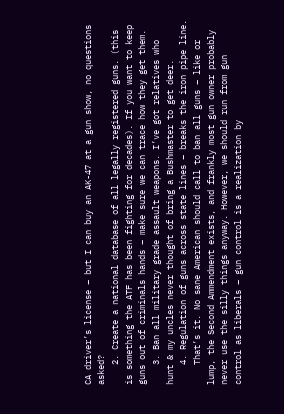CA driver’s license – but I can buy an AK-47 at a gun show, no questions asked?
    2. Create a national database of all legally registered guns. (this is something the ATF has been fighting for decades). If you want to keep guns out of criminals hands – make sure we can trace how they get them.
    3. Ban all military grade assault weapons. I’ve got relatives who hunt & my uncles never thought of bring a Bushmaster to get deer.
    4. Regulation of guns across state lines – breaks the iron pipe line.
    That’s it. No sane American should call to ban all guns – like or lump, the Second Ammendment exists, and frankly most gun owner probably never use the silly things anyway. However, we should run from gun control as liberals – gun control is a realization by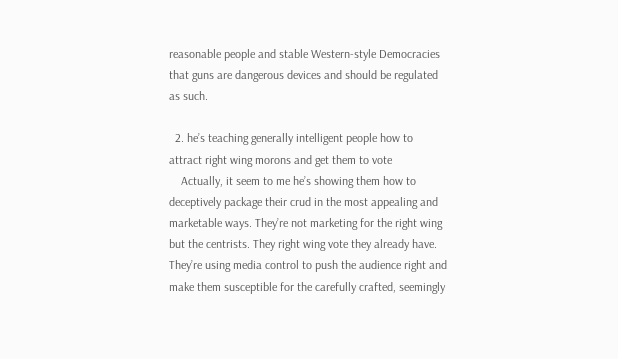reasonable people and stable Western-style Democracies that guns are dangerous devices and should be regulated as such.

  2. he’s teaching generally intelligent people how to attract right wing morons and get them to vote
    Actually, it seem to me he’s showing them how to deceptively package their crud in the most appealing and marketable ways. They’re not marketing for the right wing but the centrists. They right wing vote they already have. They’re using media control to push the audience right and make them susceptible for the carefully crafted, seemingly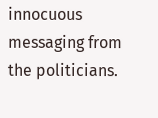innocuous messaging from the politicians.